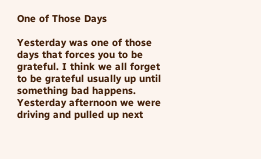One of Those Days

Yesterday was one of those days that forces you to be grateful. I think we all forget to be grateful usually up until something bad happens. Yesterday afternoon we were driving and pulled up next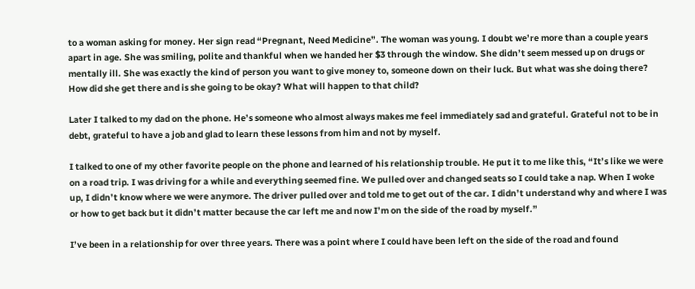to a woman asking for money. Her sign read “Pregnant, Need Medicine”. The woman was young. I doubt we’re more than a couple years apart in age. She was smiling, polite and thankful when we handed her $3 through the window. She didn’t seem messed up on drugs or mentally ill. She was exactly the kind of person you want to give money to, someone down on their luck. But what was she doing there? How did she get there and is she going to be okay? What will happen to that child?

Later I talked to my dad on the phone. He’s someone who almost always makes me feel immediately sad and grateful. Grateful not to be in debt, grateful to have a job and glad to learn these lessons from him and not by myself.

I talked to one of my other favorite people on the phone and learned of his relationship trouble. He put it to me like this, “It’s like we were on a road trip. I was driving for a while and everything seemed fine. We pulled over and changed seats so I could take a nap. When I woke up, I didn’t know where we were anymore. The driver pulled over and told me to get out of the car. I didn’t understand why and where I was or how to get back but it didn’t matter because the car left me and now I’m on the side of the road by myself.”

I’ve been in a relationship for over three years. There was a point where I could have been left on the side of the road and found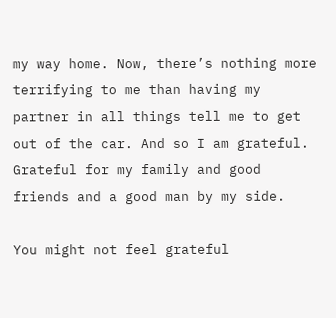my way home. Now, there’s nothing more terrifying to me than having my partner in all things tell me to get out of the car. And so I am grateful. Grateful for my family and good friends and a good man by my side.

You might not feel grateful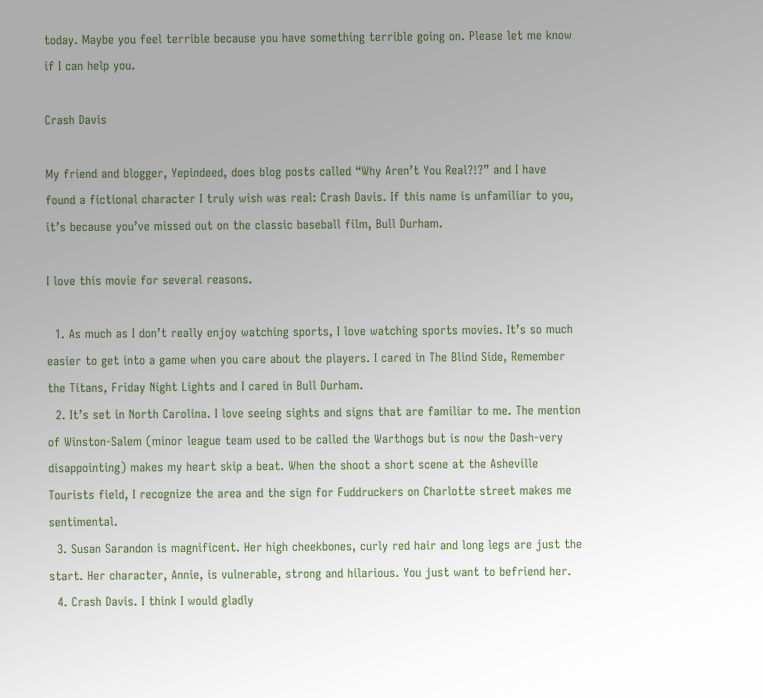today. Maybe you feel terrible because you have something terrible going on. Please let me know if I can help you.

Crash Davis

My friend and blogger, Yepindeed, does blog posts called “Why Aren’t You Real?!?” and I have found a fictional character I truly wish was real: Crash Davis. If this name is unfamiliar to you, it’s because you’ve missed out on the classic baseball film, Bull Durham.

I love this movie for several reasons.

  1. As much as I don’t really enjoy watching sports, I love watching sports movies. It’s so much easier to get into a game when you care about the players. I cared in The Blind Side, Remember the Titans, Friday Night Lights and I cared in Bull Durham.
  2. It’s set in North Carolina. I love seeing sights and signs that are familiar to me. The mention of Winston-Salem (minor league team used to be called the Warthogs but is now the Dash-very disappointing) makes my heart skip a beat. When the shoot a short scene at the Asheville Tourists field, I recognize the area and the sign for Fuddruckers on Charlotte street makes me sentimental.
  3. Susan Sarandon is magnificent. Her high cheekbones, curly red hair and long legs are just the start. Her character, Annie, is vulnerable, strong and hilarious. You just want to befriend her.
  4. Crash Davis. I think I would gladly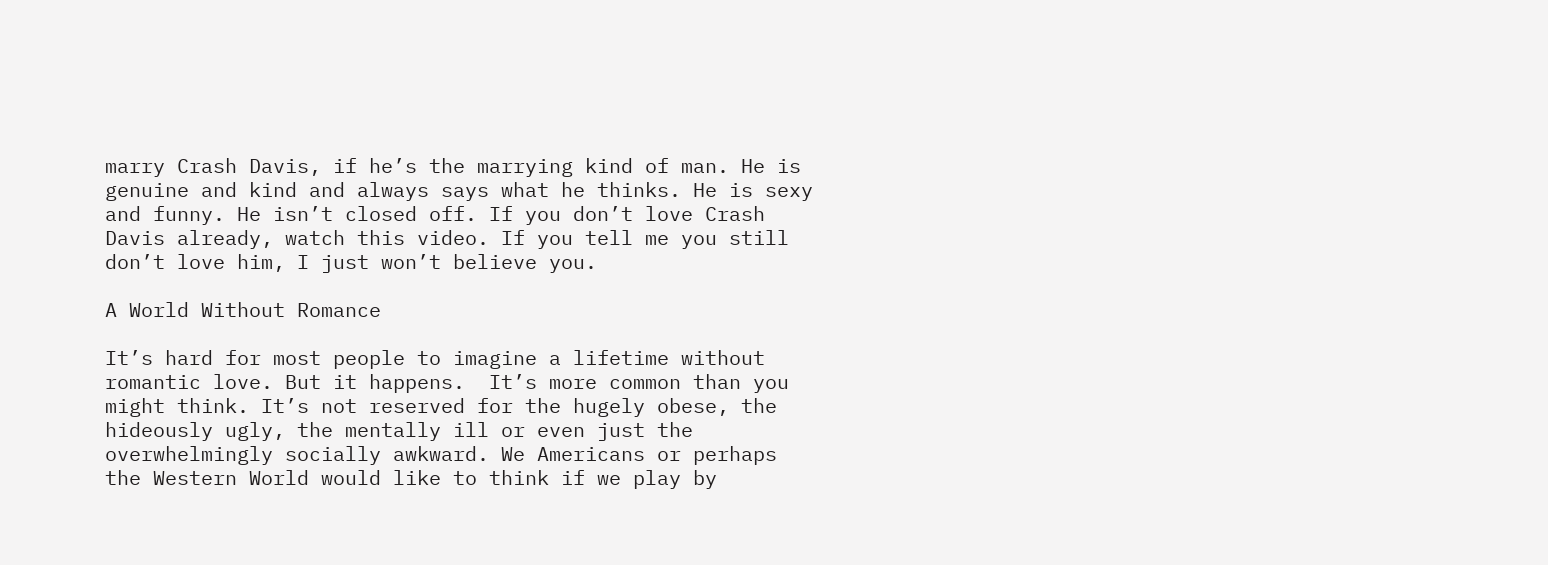marry Crash Davis, if he’s the marrying kind of man. He is genuine and kind and always says what he thinks. He is sexy and funny. He isn’t closed off. If you don’t love Crash Davis already, watch this video. If you tell me you still don’t love him, I just won’t believe you.

A World Without Romance

It’s hard for most people to imagine a lifetime without romantic love. But it happens.  It’s more common than you might think. It’s not reserved for the hugely obese, the hideously ugly, the mentally ill or even just the overwhelmingly socially awkward. We Americans or perhaps the Western World would like to think if we play by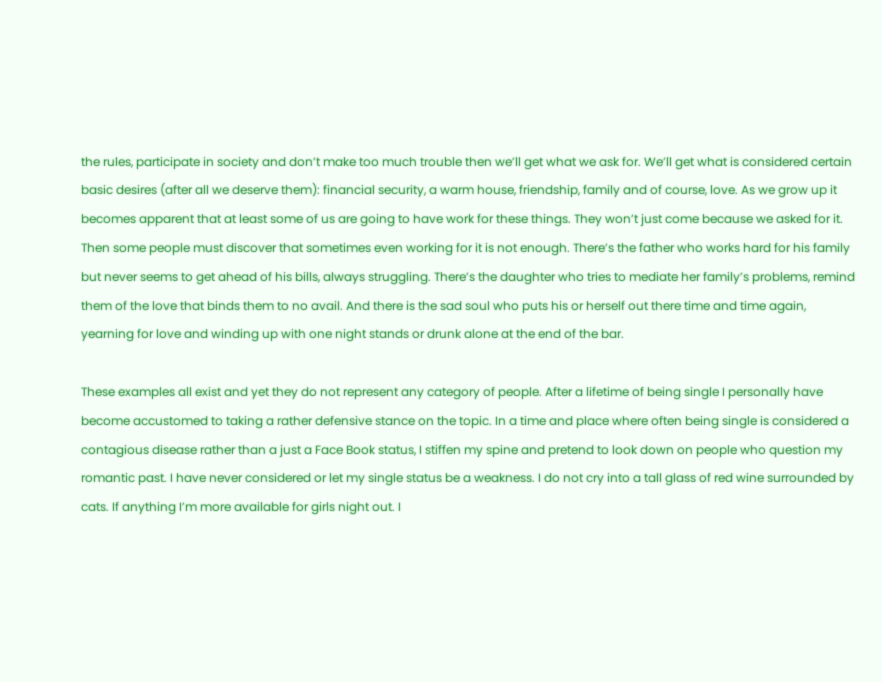the rules, participate in society and don’t make too much trouble then we’ll get what we ask for. We’ll get what is considered certain basic desires (after all we deserve them): financial security, a warm house, friendship, family and of course, love. As we grow up it becomes apparent that at least some of us are going to have work for these things. They won’t just come because we asked for it. Then some people must discover that sometimes even working for it is not enough. There’s the father who works hard for his family but never seems to get ahead of his bills, always struggling. There’s the daughter who tries to mediate her family’s problems, remind them of the love that binds them to no avail. And there is the sad soul who puts his or herself out there time and time again, yearning for love and winding up with one night stands or drunk alone at the end of the bar.

These examples all exist and yet they do not represent any category of people. After a lifetime of being single I personally have become accustomed to taking a rather defensive stance on the topic. In a time and place where often being single is considered a contagious disease rather than a just a Face Book status, I stiffen my spine and pretend to look down on people who question my romantic past. I have never considered or let my single status be a weakness. I do not cry into a tall glass of red wine surrounded by cats. If anything I’m more available for girls night out. I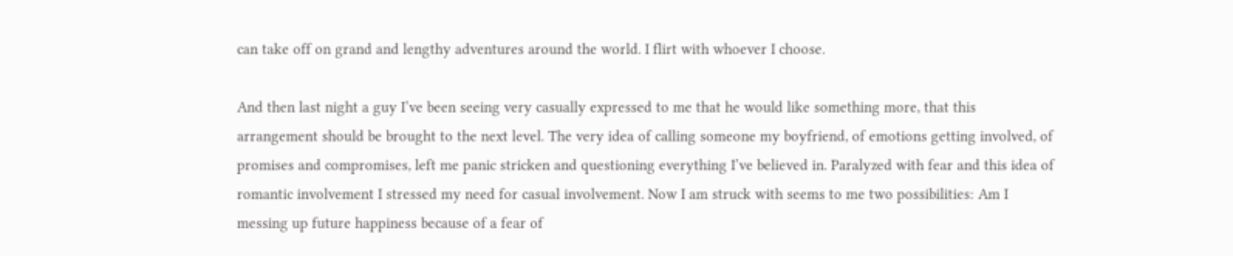can take off on grand and lengthy adventures around the world. I flirt with whoever I choose.

And then last night a guy I’ve been seeing very casually expressed to me that he would like something more, that this arrangement should be brought to the next level. The very idea of calling someone my boyfriend, of emotions getting involved, of promises and compromises, left me panic stricken and questioning everything I’ve believed in. Paralyzed with fear and this idea of romantic involvement I stressed my need for casual involvement. Now I am struck with seems to me two possibilities: Am I messing up future happiness because of a fear of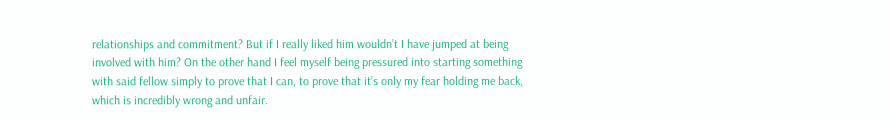relationships and commitment? But if I really liked him wouldn’t I have jumped at being involved with him? On the other hand I feel myself being pressured into starting something with said fellow simply to prove that I can, to prove that it’s only my fear holding me back, which is incredibly wrong and unfair.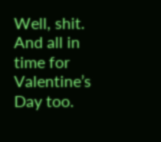Well, shit. And all in time for Valentine’s Day too.